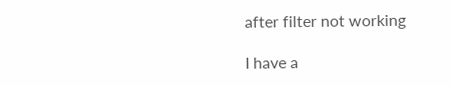after filter not working

I have a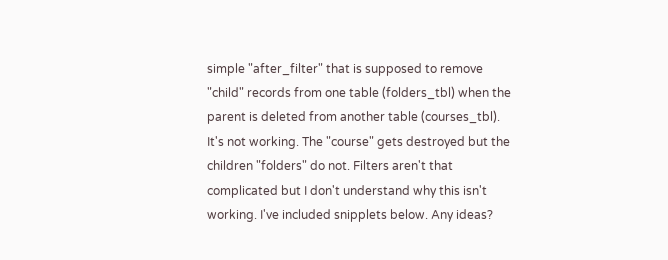simple "after_filter" that is supposed to remove "child" records from one table (folders_tbl) when the parent is deleted from another table (courses_tbl). It's not working. The "course" gets destroyed but the children "folders" do not. Filters aren't that complicated but I don't understand why this isn't working. I've included snipplets below. Any ideas?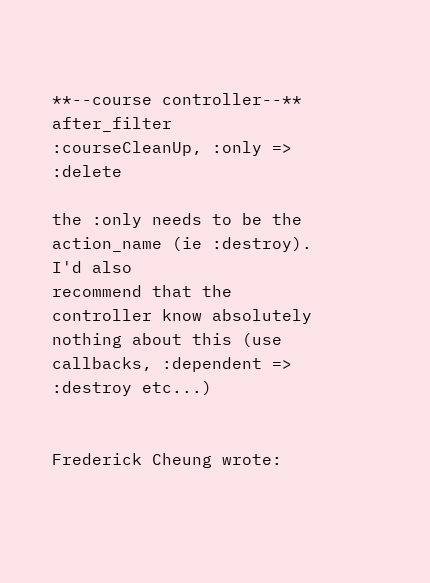**--course controller--** after_filter :courseCleanUp, :only => :delete

the :only needs to be the action_name (ie :destroy). I'd also
recommend that the controller know absolutely nothing about this (use
callbacks, :dependent => :destroy etc...)


Frederick Cheung wrote: